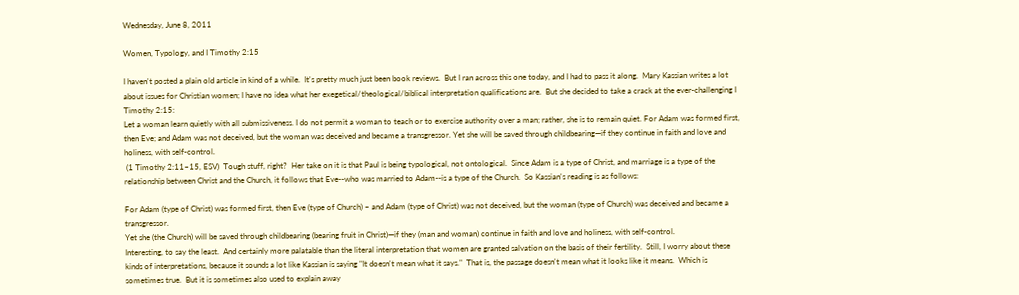Wednesday, June 8, 2011

Women, Typology, and I Timothy 2:15

I haven't posted a plain old article in kind of a while.  It's pretty much just been book reviews.  But I ran across this one today, and I had to pass it along.  Mary Kassian writes a lot about issues for Christian women; I have no idea what her exegetical/theological/biblical interpretation qualifications are.  But she decided to take a crack at the ever-challenging I Timothy 2:15:
Let a woman learn quietly with all submissiveness. I do not permit a woman to teach or to exercise authority over a man; rather, she is to remain quiet. For Adam was formed first, then Eve; and Adam was not deceived, but the woman was deceived and became a transgressor. Yet she will be saved through childbearing—if they continue in faith and love and holiness, with self-control.
 (1 Timothy 2:11–15, ESV)  Tough stuff, right?  Her take on it is that Paul is being typological, not ontological.  Since Adam is a type of Christ, and marriage is a type of the relationship between Christ and the Church, it follows that Eve--who was married to Adam--is a type of the Church.  So Kassian's reading is as follows:

For Adam (type of Christ) was formed first, then Eve (type of Church) – and Adam (type of Christ) was not deceived, but the woman (type of Church) was deceived and became a transgressor.
Yet she (the Church) will be saved through childbearing (bearing fruit in Christ)—if they (man and woman) continue in faith and love and holiness, with self-control.
Interesting, to say the least.  And certainly more palatable than the literal interpretation that women are granted salvation on the basis of their fertility.  Still, I worry about these kinds of interpretations, because it sounds a lot like Kassian is saying "It doesn't mean what it says."  That is, the passage doesn't mean what it looks like it means.  Which is sometimes true.  But it is sometimes also used to explain away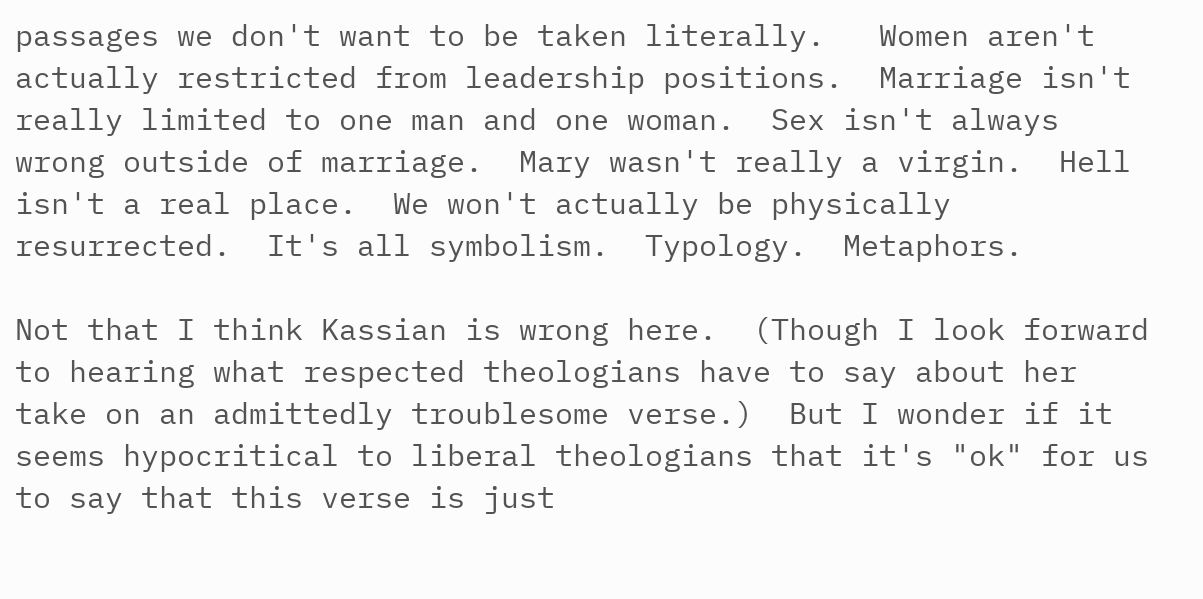passages we don't want to be taken literally.   Women aren't actually restricted from leadership positions.  Marriage isn't really limited to one man and one woman.  Sex isn't always wrong outside of marriage.  Mary wasn't really a virgin.  Hell isn't a real place.  We won't actually be physically resurrected.  It's all symbolism.  Typology.  Metaphors.

Not that I think Kassian is wrong here.  (Though I look forward to hearing what respected theologians have to say about her take on an admittedly troublesome verse.)  But I wonder if it seems hypocritical to liberal theologians that it's "ok" for us to say that this verse is just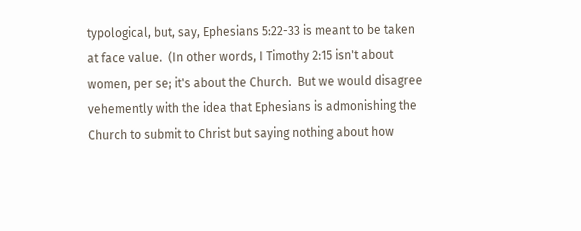typological, but, say, Ephesians 5:22-33 is meant to be taken at face value.  (In other words, I Timothy 2:15 isn't about women, per se; it's about the Church.  But we would disagree vehemently with the idea that Ephesians is admonishing the Church to submit to Christ but saying nothing about how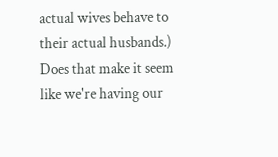actual wives behave to their actual husbands.)  Does that make it seem like we're having our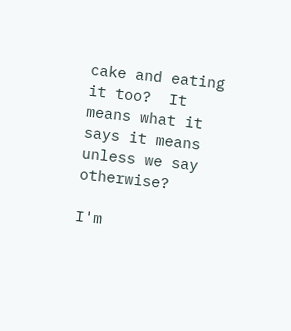cake and eating it too?  It means what it says it means unless we say otherwise?

I'm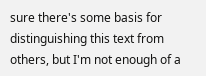sure there's some basis for distinguishing this text from others, but I'm not enough of a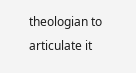theologian to articulate it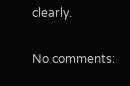clearly.

No comments: